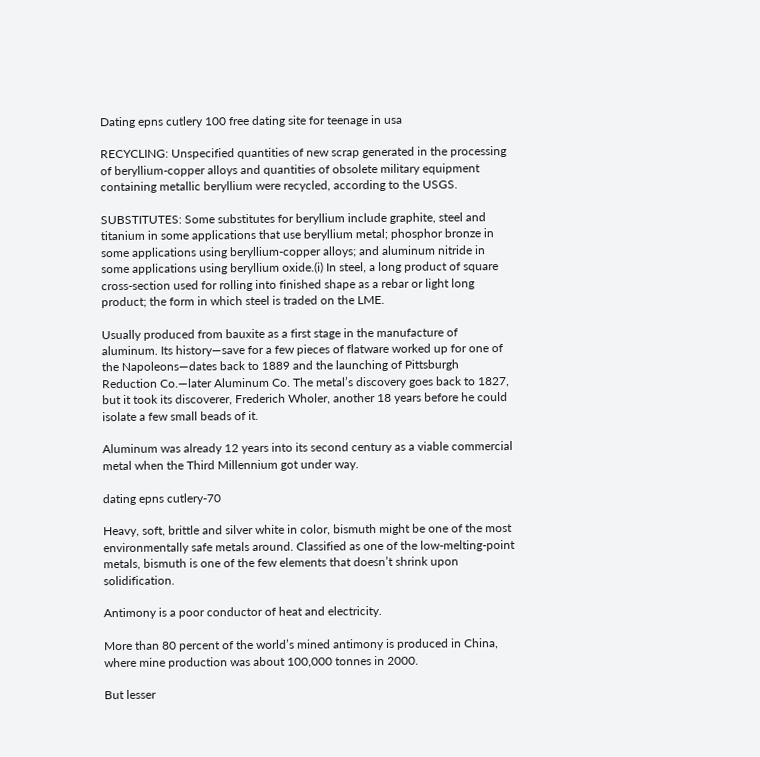Dating epns cutlery 100 free dating site for teenage in usa

RECYCLING: Unspecified quantities of new scrap generated in the processing of beryllium-copper alloys and quantities of obsolete military equipment containing metallic beryllium were recycled, according to the USGS.

SUBSTITUTES: Some substitutes for beryllium include graphite, steel and titanium in some applications that use beryllium metal; phosphor bronze in some applications using beryllium-copper alloys; and aluminum nitride in some applications using beryllium oxide.(i) In steel, a long product of square cross-section used for rolling into finished shape as a rebar or light long product; the form in which steel is traded on the LME.

Usually produced from bauxite as a first stage in the manufacture of aluminum. Its history—save for a few pieces of flatware worked up for one of the Napoleons—dates back to 1889 and the launching of Pittsburgh Reduction Co.—later Aluminum Co. The metal’s discovery goes back to 1827, but it took its discoverer, Frederich Wholer, another 18 years before he could isolate a few small beads of it.

Aluminum was already 12 years into its second century as a viable commercial metal when the Third Millennium got under way.

dating epns cutlery-70

Heavy, soft, brittle and silver white in color, bismuth might be one of the most environmentally safe metals around. Classified as one of the low-melting-point metals, bismuth is one of the few elements that doesn’t shrink upon solidification.

Antimony is a poor conductor of heat and electricity.

More than 80 percent of the world’s mined antimony is produced in China, where mine production was about 100,000 tonnes in 2000.

But lesser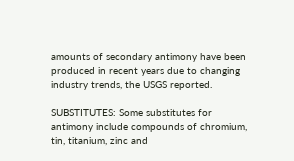amounts of secondary antimony have been produced in recent years due to changing industry trends, the USGS reported.

SUBSTITUTES: Some substitutes for antimony include compounds of chromium, tin, titanium, zinc and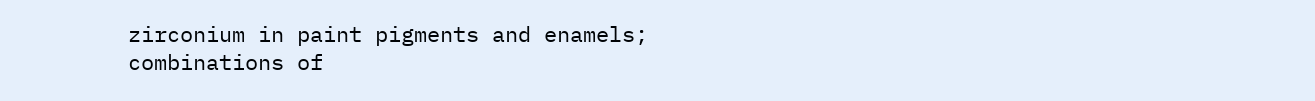zirconium in paint pigments and enamels; combinations of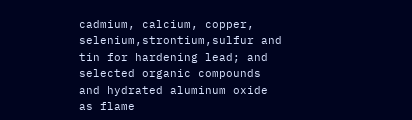cadmium, calcium, copper, selenium,strontium,sulfur and tin for hardening lead; and selected organic compounds and hydrated aluminum oxide as flame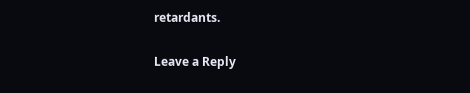retardants.

Leave a Reply